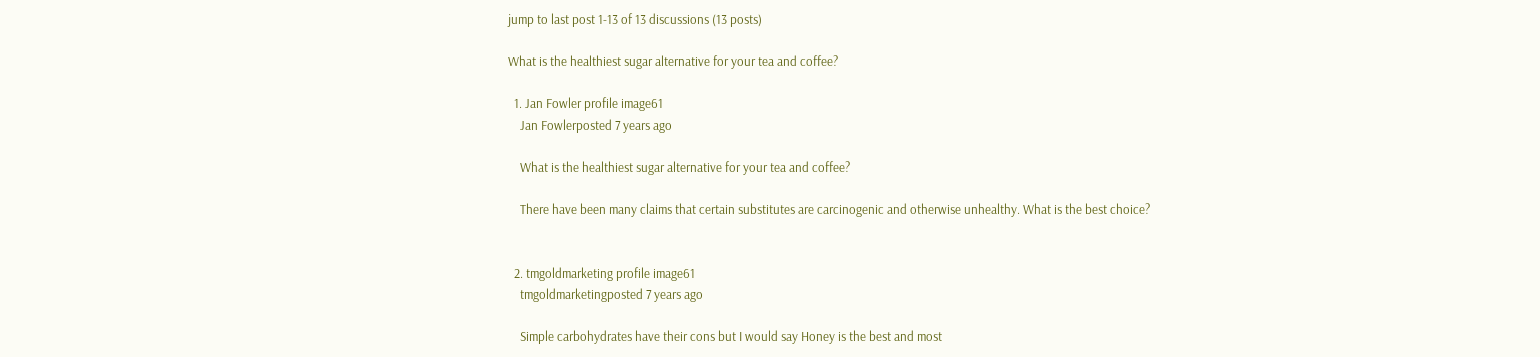jump to last post 1-13 of 13 discussions (13 posts)

What is the healthiest sugar alternative for your tea and coffee?

  1. Jan Fowler profile image61
    Jan Fowlerposted 7 years ago

    What is the healthiest sugar alternative for your tea and coffee?

    There have been many claims that certain substitutes are carcinogenic and otherwise unhealthy. What is the best choice?


  2. tmgoldmarketing profile image61
    tmgoldmarketingposted 7 years ago

    Simple carbohydrates have their cons but I would say Honey is the best and most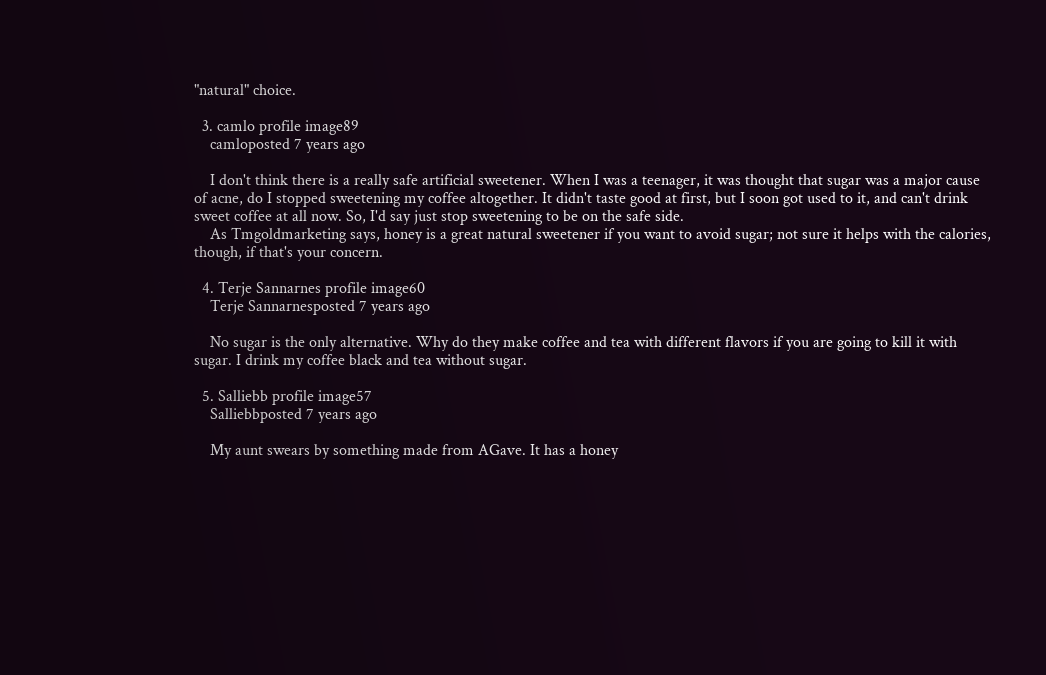"natural" choice.

  3. camlo profile image89
    camloposted 7 years ago

    I don't think there is a really safe artificial sweetener. When I was a teenager, it was thought that sugar was a major cause of acne, do I stopped sweetening my coffee altogether. It didn't taste good at first, but I soon got used to it, and can't drink sweet coffee at all now. So, I'd say just stop sweetening to be on the safe side.
    As Tmgoldmarketing says, honey is a great natural sweetener if you want to avoid sugar; not sure it helps with the calories, though, if that's your concern.

  4. Terje Sannarnes profile image60
    Terje Sannarnesposted 7 years ago

    No sugar is the only alternative. Why do they make coffee and tea with different flavors if you are going to kill it with sugar. I drink my coffee black and tea without sugar.

  5. Salliebb profile image57
    Salliebbposted 7 years ago

    My aunt swears by something made from AGave. It has a honey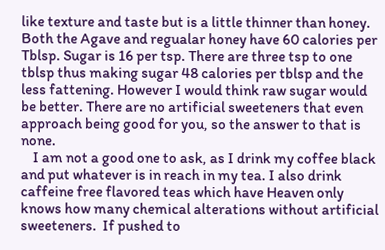like texture and taste but is a little thinner than honey. Both the Agave and regualar honey have 60 calories per Tblsp. Sugar is 16 per tsp. There are three tsp to one tblsp thus making sugar 48 calories per tblsp and the less fattening. However I would think raw sugar would be better. There are no artificial sweeteners that even approach being good for you, so the answer to that is none.
    I am not a good one to ask, as I drink my coffee black and put whatever is in reach in my tea. I also drink caffeine free flavored teas which have Heaven only knows how many chemical alterations without artificial sweeteners.  If pushed to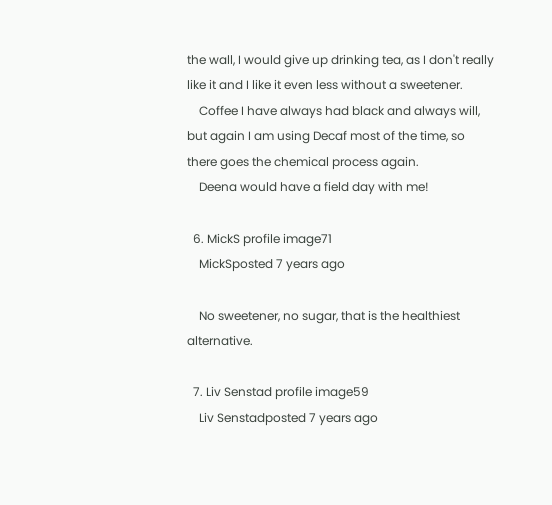the wall, I would give up drinking tea, as I don't really like it and I like it even less without a sweetener.
    Coffee I have always had black and always will, but again I am using Decaf most of the time, so there goes the chemical process again.
    Deena would have a field day with me!

  6. MickS profile image71
    MickSposted 7 years ago

    No sweetener, no sugar, that is the healthiest alternative.

  7. Liv Senstad profile image59
    Liv Senstadposted 7 years ago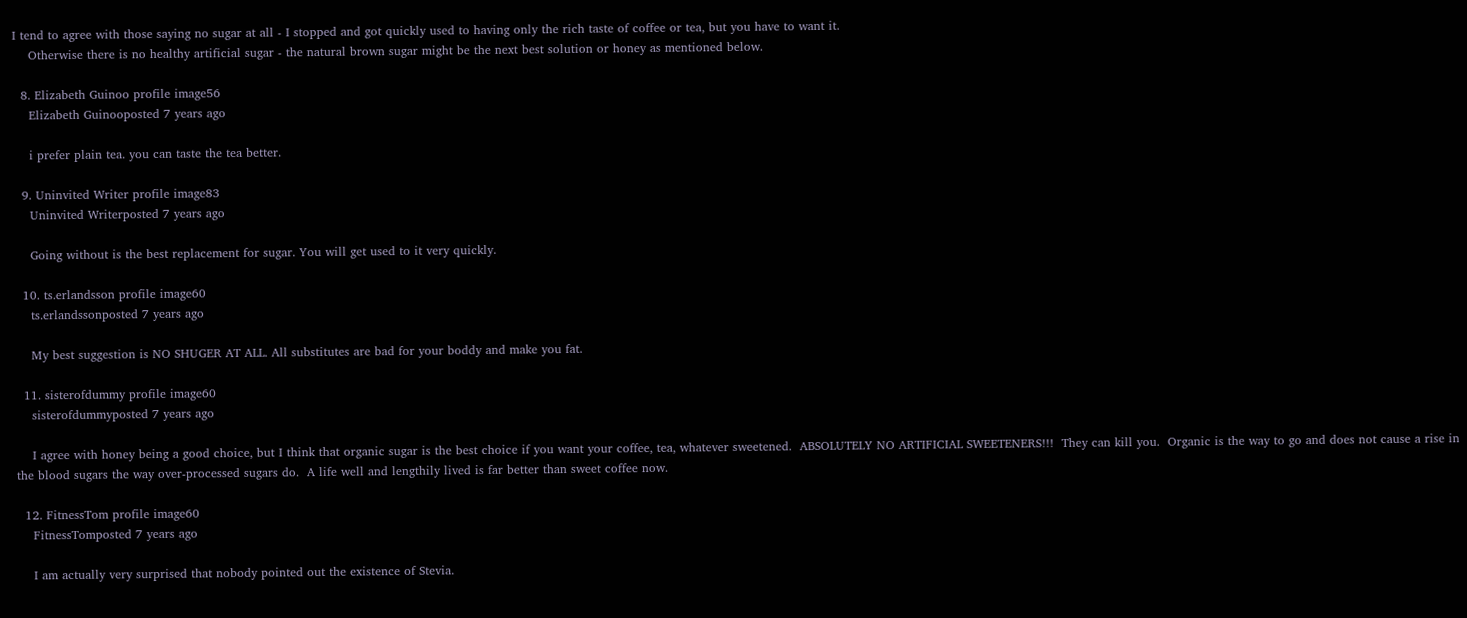I tend to agree with those saying no sugar at all - I stopped and got quickly used to having only the rich taste of coffee or tea, but you have to want it.
    Otherwise there is no healthy artificial sugar - the natural brown sugar might be the next best solution or honey as mentioned below.

  8. Elizabeth Guinoo profile image56
    Elizabeth Guinooposted 7 years ago

    i prefer plain tea. you can taste the tea better.

  9. Uninvited Writer profile image83
    Uninvited Writerposted 7 years ago

    Going without is the best replacement for sugar. You will get used to it very quickly.

  10. ts.erlandsson profile image60
    ts.erlandssonposted 7 years ago

    My best suggestion is NO SHUGER AT ALL. All substitutes are bad for your boddy and make you fat.

  11. sisterofdummy profile image60
    sisterofdummyposted 7 years ago

    I agree with honey being a good choice, but I think that organic sugar is the best choice if you want your coffee, tea, whatever sweetened.  ABSOLUTELY NO ARTIFICIAL SWEETENERS!!!  They can kill you.  Organic is the way to go and does not cause a rise in the blood sugars the way over-processed sugars do.  A life well and lengthily lived is far better than sweet coffee now.

  12. FitnessTom profile image60
    FitnessTomposted 7 years ago

    I am actually very surprised that nobody pointed out the existence of Stevia.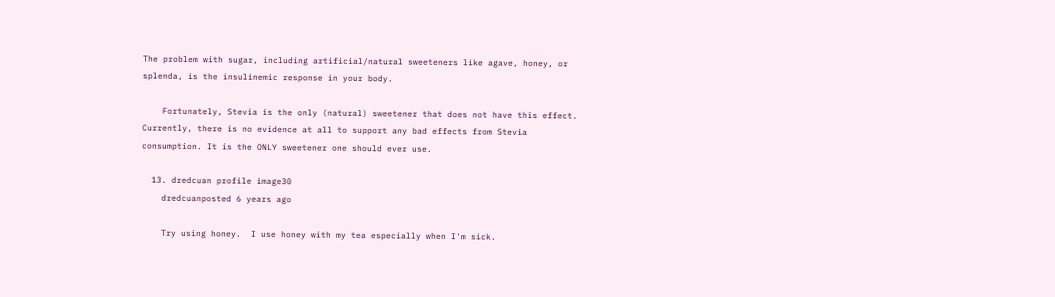The problem with sugar, including artificial/natural sweeteners like agave, honey, or splenda, is the insulinemic response in your body.

    Fortunately, Stevia is the only (natural) sweetener that does not have this effect. Currently, there is no evidence at all to support any bad effects from Stevia consumption. It is the ONLY sweetener one should ever use.

  13. dredcuan profile image30
    dredcuanposted 6 years ago

    Try using honey.  I use honey with my tea especially when I'm sick.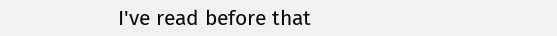I've read before that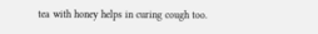tea with honey helps in curing cough too.